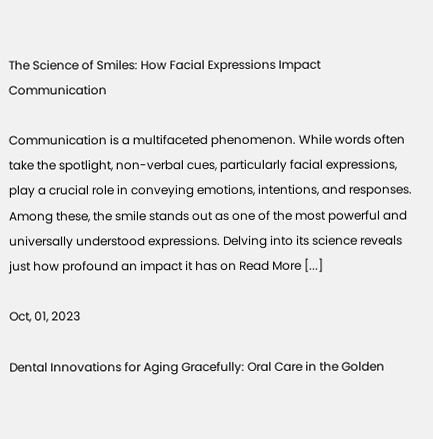The Science of Smiles: How Facial Expressions Impact Communication

Communication is a multifaceted phenomenon. While words often take the spotlight, non-verbal cues, particularly facial expressions, play a crucial role in conveying emotions, intentions, and responses. Among these, the smile stands out as one of the most powerful and universally understood expressions. Delving into its science reveals just how profound an impact it has on Read More [...]

Oct, 01, 2023

Dental Innovations for Aging Gracefully: Oral Care in the Golden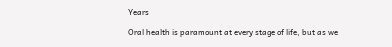Years

Oral health is paramount at every stage of life, but as we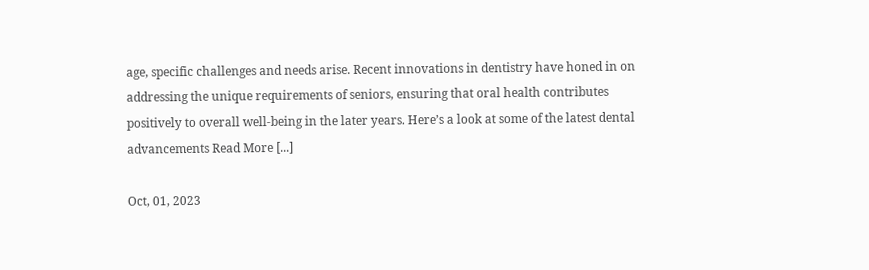age, specific challenges and needs arise. Recent innovations in dentistry have honed in on addressing the unique requirements of seniors, ensuring that oral health contributes positively to overall well-being in the later years. Here’s a look at some of the latest dental advancements Read More [...]

Oct, 01, 2023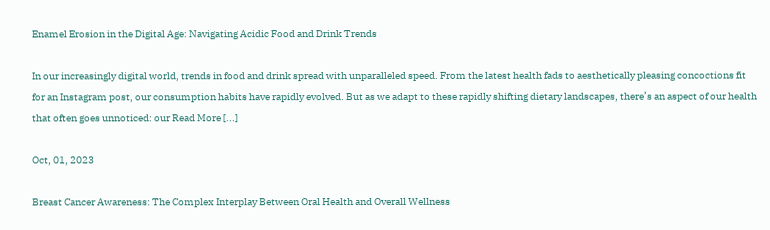Enamel Erosion in the Digital Age: Navigating Acidic Food and Drink Trends

In our increasingly digital world, trends in food and drink spread with unparalleled speed. From the latest health fads to aesthetically pleasing concoctions fit for an Instagram post, our consumption habits have rapidly evolved. But as we adapt to these rapidly shifting dietary landscapes, there’s an aspect of our health that often goes unnoticed: our Read More [...]

Oct, 01, 2023

Breast Cancer Awareness: The Complex Interplay Between Oral Health and Overall Wellness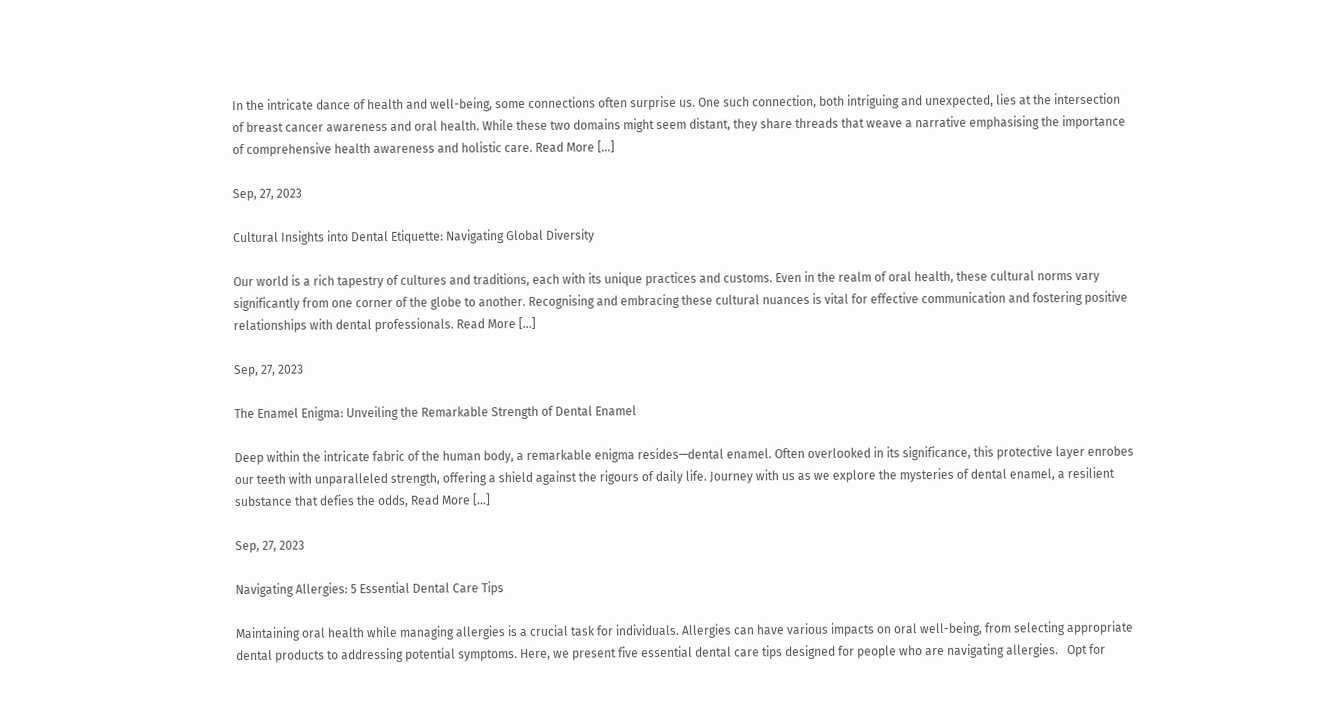In the intricate dance of health and well-being, some connections often surprise us. One such connection, both intriguing and unexpected, lies at the intersection of breast cancer awareness and oral health. While these two domains might seem distant, they share threads that weave a narrative emphasising the importance of comprehensive health awareness and holistic care. Read More [...]

Sep, 27, 2023

Cultural Insights into Dental Etiquette: Navigating Global Diversity

Our world is a rich tapestry of cultures and traditions, each with its unique practices and customs. Even in the realm of oral health, these cultural norms vary significantly from one corner of the globe to another. Recognising and embracing these cultural nuances is vital for effective communication and fostering positive relationships with dental professionals. Read More [...]

Sep, 27, 2023

The Enamel Enigma: Unveiling the Remarkable Strength of Dental Enamel

Deep within the intricate fabric of the human body, a remarkable enigma resides—dental enamel. Often overlooked in its significance, this protective layer enrobes our teeth with unparalleled strength, offering a shield against the rigours of daily life. Journey with us as we explore the mysteries of dental enamel, a resilient substance that defies the odds, Read More [...]

Sep, 27, 2023

Navigating Allergies: 5 Essential Dental Care Tips

Maintaining oral health while managing allergies is a crucial task for individuals. Allergies can have various impacts on oral well-being, from selecting appropriate dental products to addressing potential symptoms. Here, we present five essential dental care tips designed for people who are navigating allergies.   Opt for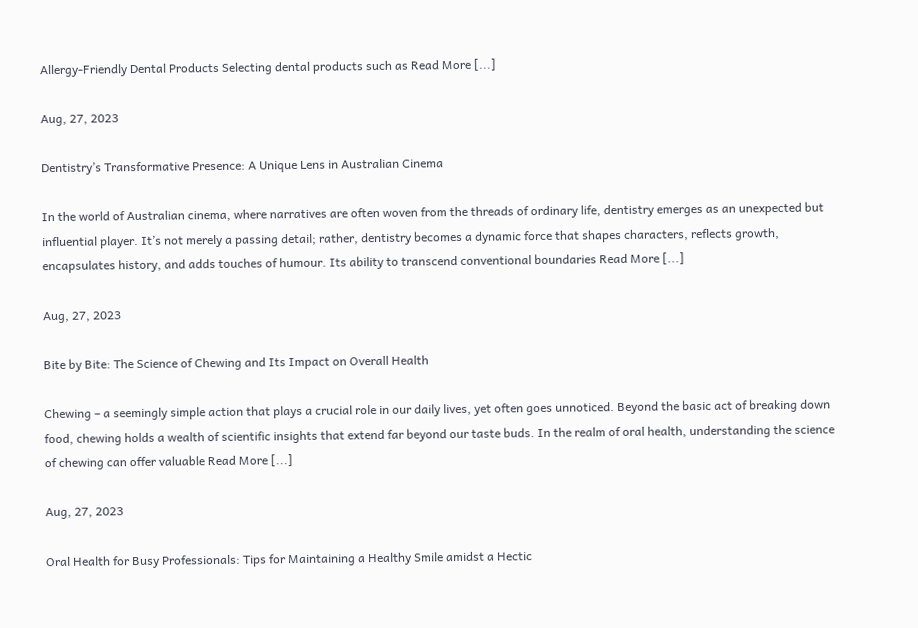Allergy-Friendly Dental Products Selecting dental products such as Read More [...]

Aug, 27, 2023

Dentistry’s Transformative Presence: A Unique Lens in Australian Cinema

In the world of Australian cinema, where narratives are often woven from the threads of ordinary life, dentistry emerges as an unexpected but influential player. It’s not merely a passing detail; rather, dentistry becomes a dynamic force that shapes characters, reflects growth, encapsulates history, and adds touches of humour. Its ability to transcend conventional boundaries Read More [...]

Aug, 27, 2023

Bite by Bite: The Science of Chewing and Its Impact on Overall Health

Chewing – a seemingly simple action that plays a crucial role in our daily lives, yet often goes unnoticed. Beyond the basic act of breaking down food, chewing holds a wealth of scientific insights that extend far beyond our taste buds. In the realm of oral health, understanding the science of chewing can offer valuable Read More [...]

Aug, 27, 2023

Oral Health for Busy Professionals: Tips for Maintaining a Healthy Smile amidst a Hectic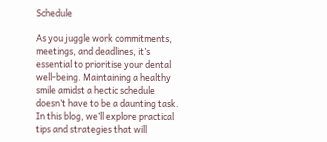Schedule

As you juggle work commitments, meetings, and deadlines, it’s essential to prioritise your dental well-being. Maintaining a healthy smile amidst a hectic schedule doesn’t have to be a daunting task. In this blog, we’ll explore practical tips and strategies that will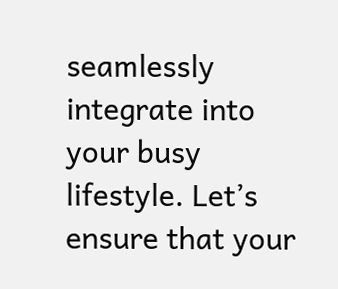seamlessly integrate into your busy lifestyle. Let’s ensure that your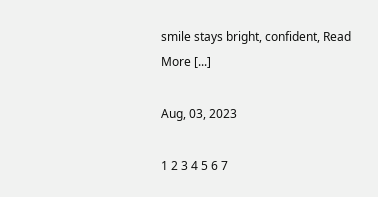smile stays bright, confident, Read More [...]

Aug, 03, 2023

1 2 3 4 5 6 7